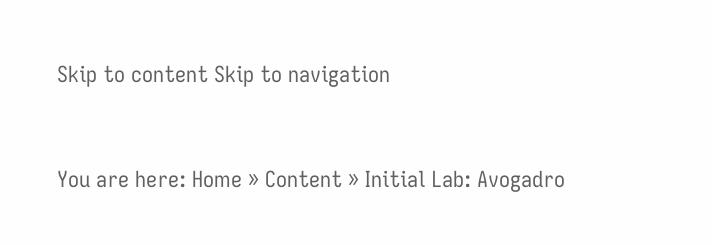Skip to content Skip to navigation


You are here: Home » Content » Initial Lab: Avogadro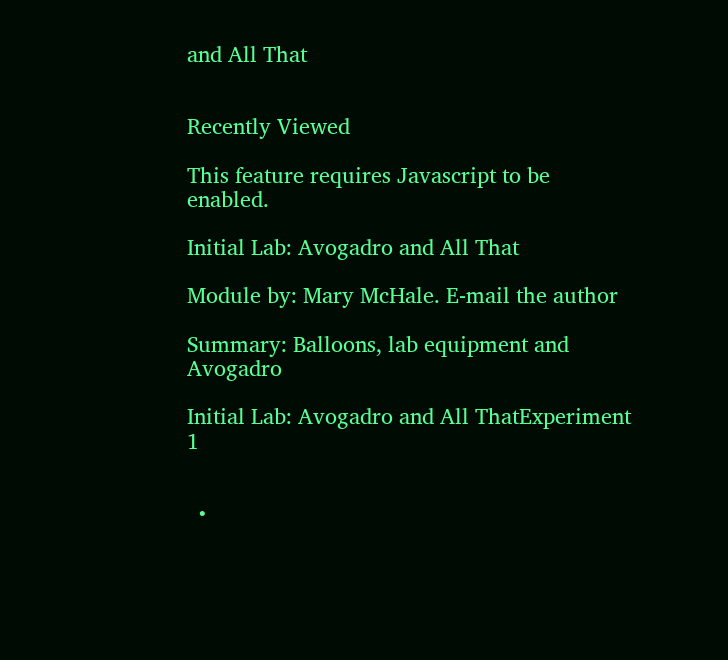and All That


Recently Viewed

This feature requires Javascript to be enabled.

Initial Lab: Avogadro and All That

Module by: Mary McHale. E-mail the author

Summary: Balloons, lab equipment and Avogadro

Initial Lab: Avogadro and All ThatExperiment 1


  •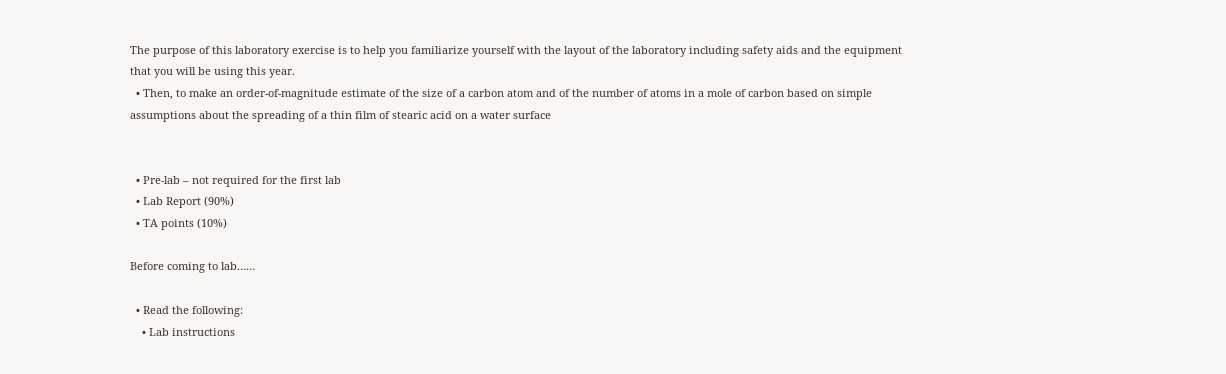The purpose of this laboratory exercise is to help you familiarize yourself with the layout of the laboratory including safety aids and the equipment that you will be using this year.
  • Then, to make an order-of-magnitude estimate of the size of a carbon atom and of the number of atoms in a mole of carbon based on simple assumptions about the spreading of a thin film of stearic acid on a water surface


  • Pre-lab – not required for the first lab
  • Lab Report (90%)
  • TA points (10%)

Before coming to lab……

  • Read the following:
    • Lab instructions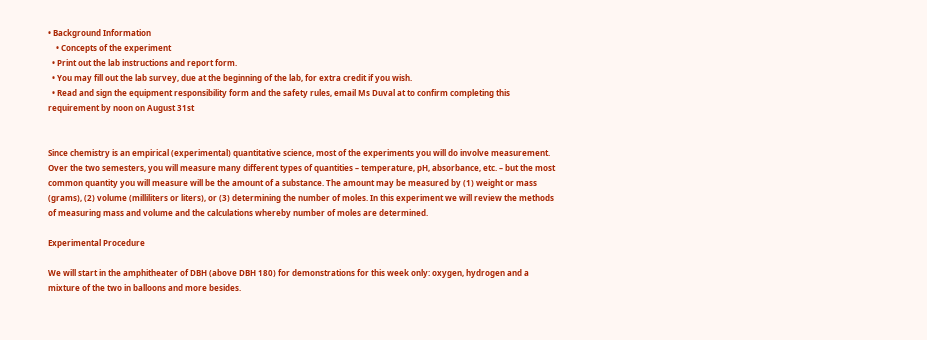• Background Information
    • Concepts of the experiment
  • Print out the lab instructions and report form.
  • You may fill out the lab survey, due at the beginning of the lab, for extra credit if you wish.
  • Read and sign the equipment responsibility form and the safety rules, email Ms Duval at to confirm completing this requirement by noon on August 31st


Since chemistry is an empirical (experimental) quantitative science, most of the experiments you will do involve measurement. Over the two semesters, you will measure many different types of quantities – temperature, pH, absorbance, etc. – but the most common quantity you will measure will be the amount of a substance. The amount may be measured by (1) weight or mass (grams), (2) volume (milliliters or liters), or (3) determining the number of moles. In this experiment we will review the methods of measuring mass and volume and the calculations whereby number of moles are determined.

Experimental Procedure

We will start in the amphitheater of DBH (above DBH 180) for demonstrations for this week only: oxygen, hydrogen and a mixture of the two in balloons and more besides.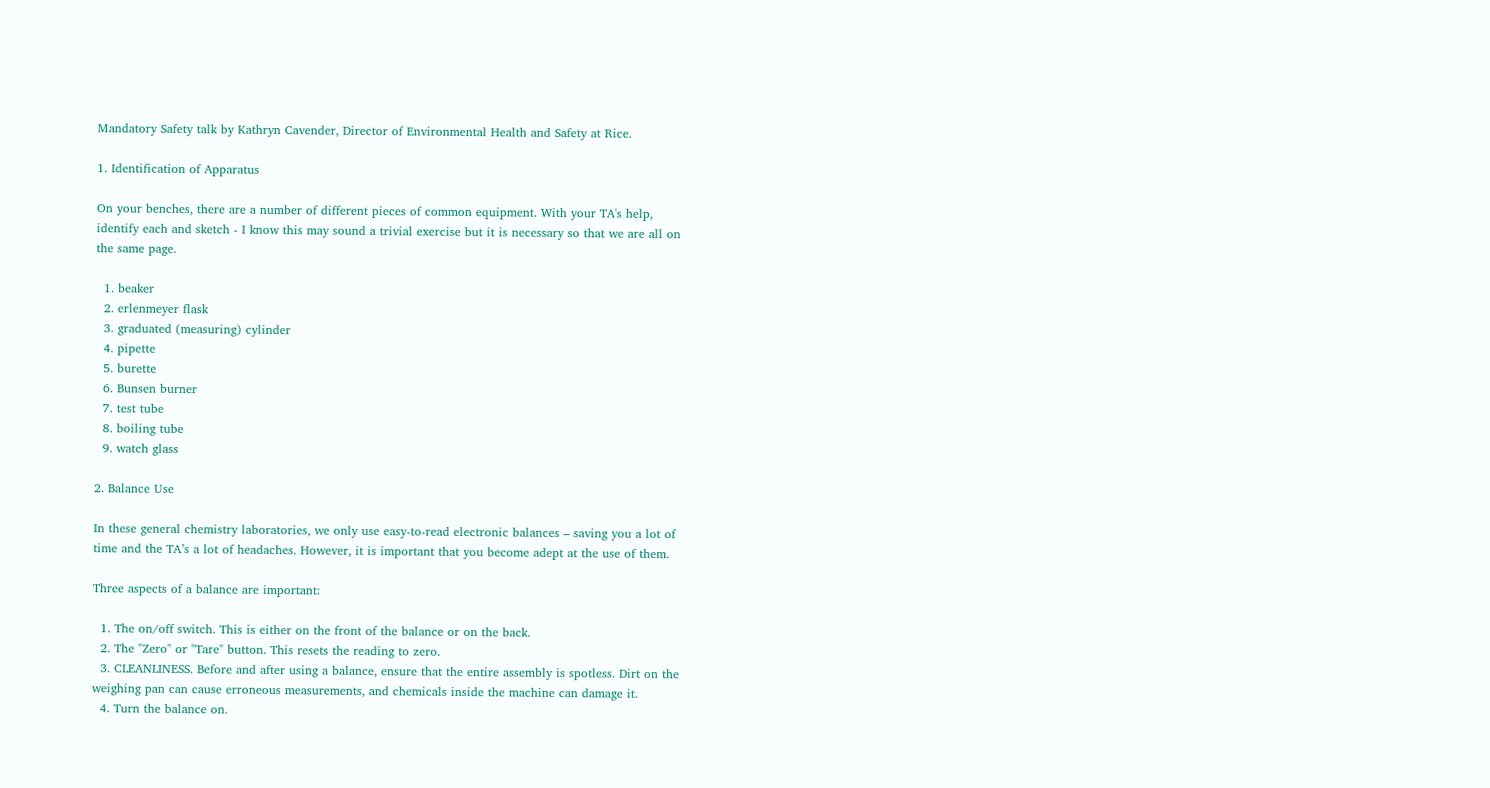Mandatory Safety talk by Kathryn Cavender, Director of Environmental Health and Safety at Rice.

1. Identification of Apparatus

On your benches, there are a number of different pieces of common equipment. With your TA's help, identify each and sketch - I know this may sound a trivial exercise but it is necessary so that we are all on the same page.

  1. beaker
  2. erlenmeyer flask
  3. graduated (measuring) cylinder
  4. pipette
  5. burette
  6. Bunsen burner
  7. test tube
  8. boiling tube
  9. watch glass

2. Balance Use

In these general chemistry laboratories, we only use easy-to-read electronic balances – saving you a lot of time and the TA’s a lot of headaches. However, it is important that you become adept at the use of them.

Three aspects of a balance are important:

  1. The on/off switch. This is either on the front of the balance or on the back.
  2. The "Zero" or "Tare" button. This resets the reading to zero.
  3. CLEANLINESS. Before and after using a balance, ensure that the entire assembly is spotless. Dirt on the weighing pan can cause erroneous measurements, and chemicals inside the machine can damage it.
  4. Turn the balance on.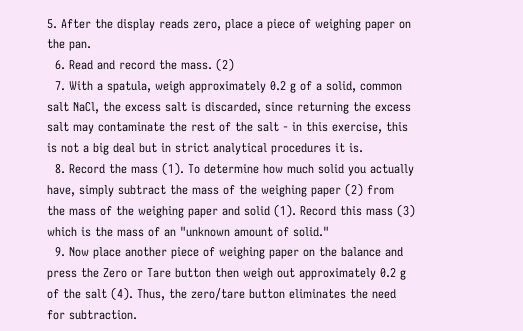5. After the display reads zero, place a piece of weighing paper on the pan.
  6. Read and record the mass. (2)
  7. With a spatula, weigh approximately 0.2 g of a solid, common salt NaCl, the excess salt is discarded, since returning the excess salt may contaminate the rest of the salt - in this exercise, this is not a big deal but in strict analytical procedures it is.
  8. Record the mass (1). To determine how much solid you actually have, simply subtract the mass of the weighing paper (2) from the mass of the weighing paper and solid (1). Record this mass (3) which is the mass of an "unknown amount of solid."
  9. Now place another piece of weighing paper on the balance and press the Zero or Tare button then weigh out approximately 0.2 g of the salt (4). Thus, the zero/tare button eliminates the need for subtraction.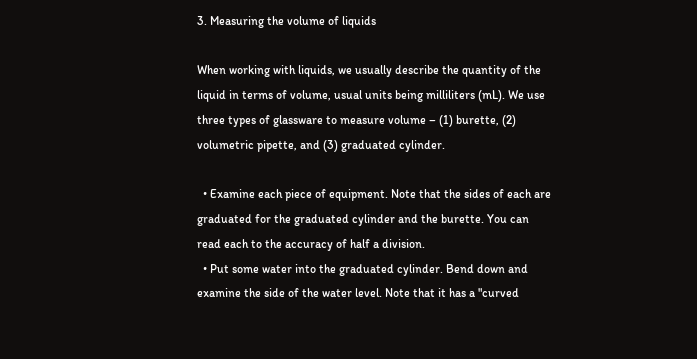3. Measuring the volume of liquids

When working with liquids, we usually describe the quantity of the liquid in terms of volume, usual units being milliliters (mL). We use three types of glassware to measure volume – (1) burette, (2) volumetric pipette, and (3) graduated cylinder.

  • Examine each piece of equipment. Note that the sides of each are graduated for the graduated cylinder and the burette. You can read each to the accuracy of half a division.
  • Put some water into the graduated cylinder. Bend down and examine the side of the water level. Note that it has a "curved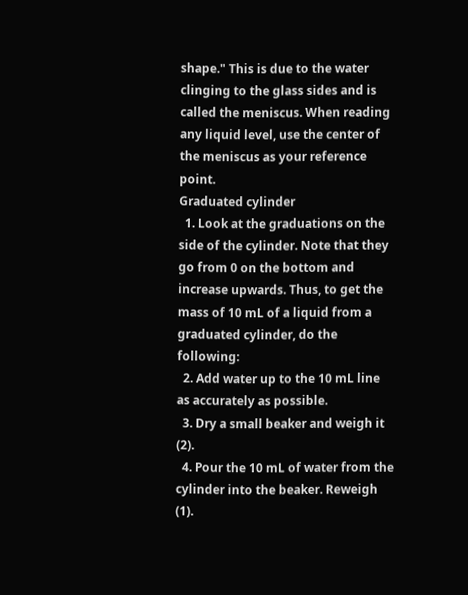shape." This is due to the water clinging to the glass sides and is called the meniscus. When reading any liquid level, use the center of the meniscus as your reference point.
Graduated cylinder
  1. Look at the graduations on the side of the cylinder. Note that they go from 0 on the bottom and increase upwards. Thus, to get the mass of 10 mL of a liquid from a graduated cylinder, do the following:
  2. Add water up to the 10 mL line as accurately as possible.
  3. Dry a small beaker and weigh it (2).
  4. Pour the 10 mL of water from the cylinder into the beaker. Reweigh (1).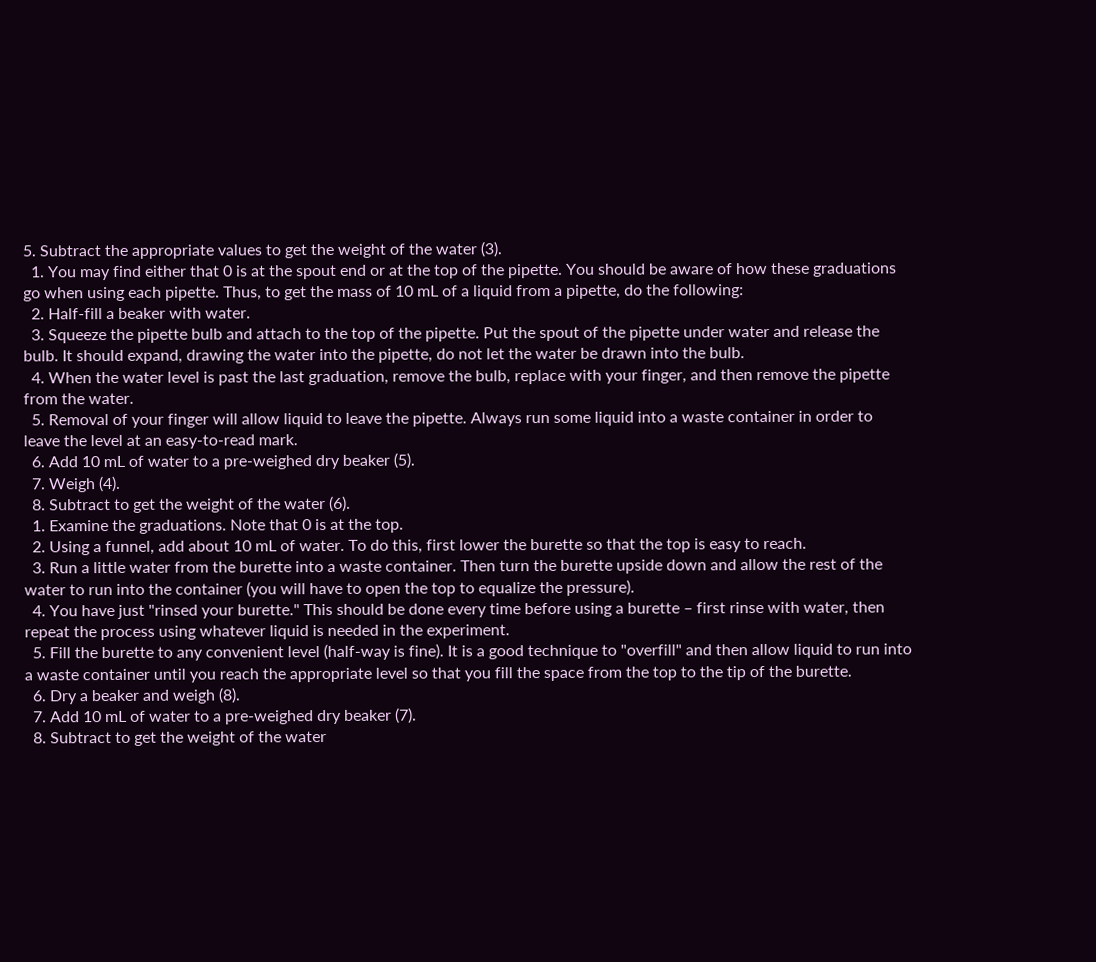5. Subtract the appropriate values to get the weight of the water (3).
  1. You may find either that 0 is at the spout end or at the top of the pipette. You should be aware of how these graduations go when using each pipette. Thus, to get the mass of 10 mL of a liquid from a pipette, do the following:
  2. Half-fill a beaker with water.
  3. Squeeze the pipette bulb and attach to the top of the pipette. Put the spout of the pipette under water and release the bulb. It should expand, drawing the water into the pipette, do not let the water be drawn into the bulb.
  4. When the water level is past the last graduation, remove the bulb, replace with your finger, and then remove the pipette from the water.
  5. Removal of your finger will allow liquid to leave the pipette. Always run some liquid into a waste container in order to leave the level at an easy-to-read mark.
  6. Add 10 mL of water to a pre-weighed dry beaker (5).
  7. Weigh (4).
  8. Subtract to get the weight of the water (6).
  1. Examine the graduations. Note that 0 is at the top.
  2. Using a funnel, add about 10 mL of water. To do this, first lower the burette so that the top is easy to reach.
  3. Run a little water from the burette into a waste container. Then turn the burette upside down and allow the rest of the water to run into the container (you will have to open the top to equalize the pressure).
  4. You have just "rinsed your burette." This should be done every time before using a burette – first rinse with water, then repeat the process using whatever liquid is needed in the experiment.
  5. Fill the burette to any convenient level (half-way is fine). It is a good technique to "overfill" and then allow liquid to run into a waste container until you reach the appropriate level so that you fill the space from the top to the tip of the burette.
  6. Dry a beaker and weigh (8).
  7. Add 10 mL of water to a pre-weighed dry beaker (7).
  8. Subtract to get the weight of the water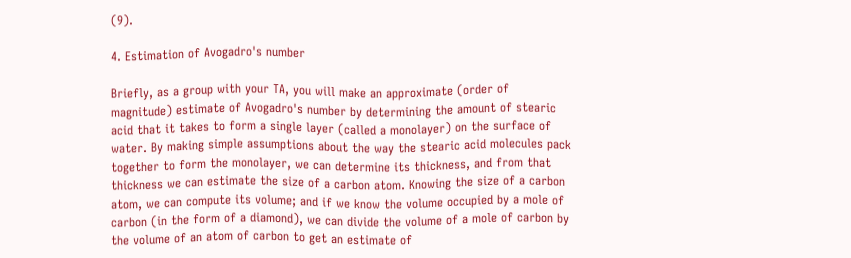(9).

4. Estimation of Avogadro's number

Briefly, as a group with your TA, you will make an approximate (order of magnitude) estimate of Avogadro's number by determining the amount of stearic acid that it takes to form a single layer (called a monolayer) on the surface of water. By making simple assumptions about the way the stearic acid molecules pack together to form the monolayer, we can determine its thickness, and from that thickness we can estimate the size of a carbon atom. Knowing the size of a carbon atom, we can compute its volume; and if we know the volume occupied by a mole of carbon (in the form of a diamond), we can divide the volume of a mole of carbon by the volume of an atom of carbon to get an estimate of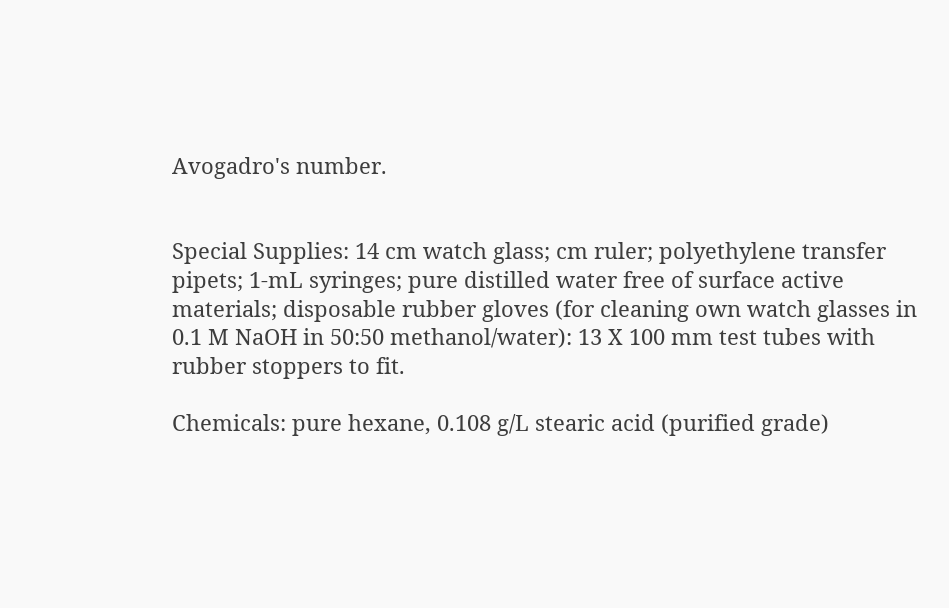Avogadro's number.


Special Supplies: 14 cm watch glass; cm ruler; polyethylene transfer pipets; 1-mL syringes; pure distilled water free of surface active materials; disposable rubber gloves (for cleaning own watch glasses in 0.1 M NaOH in 50:50 methanol/water): 13 X 100 mm test tubes with rubber stoppers to fit.

Chemicals: pure hexane, 0.108 g/L stearic acid (purified grade)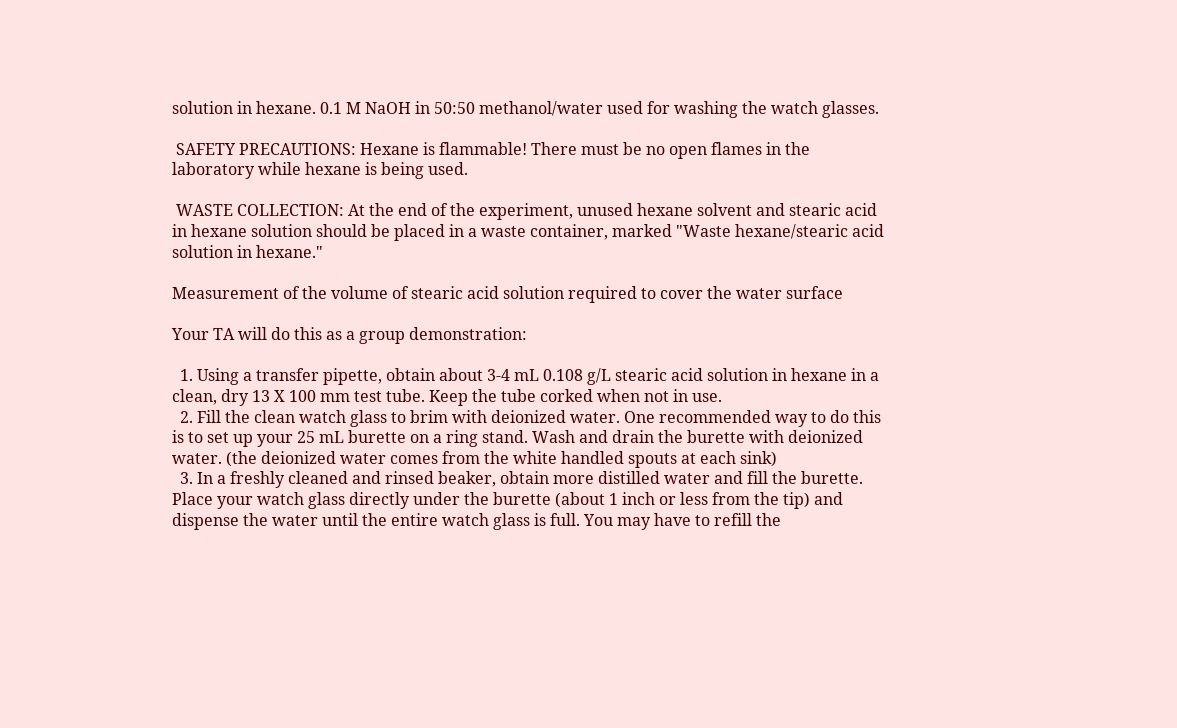solution in hexane. 0.1 M NaOH in 50:50 methanol/water used for washing the watch glasses.

 SAFETY PRECAUTIONS: Hexane is flammable! There must be no open flames in the laboratory while hexane is being used.

 WASTE COLLECTION: At the end of the experiment, unused hexane solvent and stearic acid in hexane solution should be placed in a waste container, marked "Waste hexane/stearic acid solution in hexane."

Measurement of the volume of stearic acid solution required to cover the water surface

Your TA will do this as a group demonstration:

  1. Using a transfer pipette, obtain about 3-4 mL 0.108 g/L stearic acid solution in hexane in a clean, dry 13 X 100 mm test tube. Keep the tube corked when not in use.
  2. Fill the clean watch glass to brim with deionized water. One recommended way to do this is to set up your 25 mL burette on a ring stand. Wash and drain the burette with deionized water. (the deionized water comes from the white handled spouts at each sink)
  3. In a freshly cleaned and rinsed beaker, obtain more distilled water and fill the burette. Place your watch glass directly under the burette (about 1 inch or less from the tip) and dispense the water until the entire watch glass is full. You may have to refill the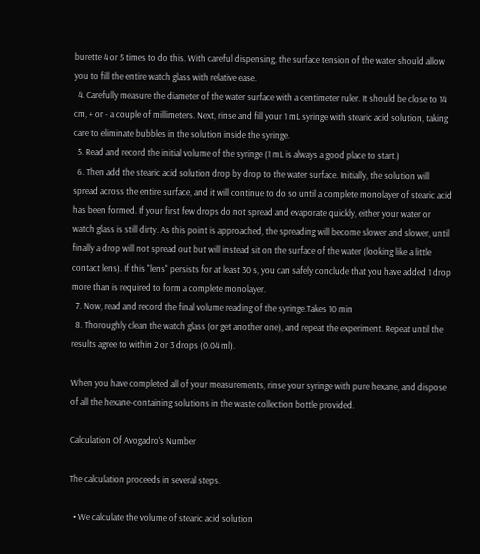burette 4 or 5 times to do this. With careful dispensing, the surface tension of the water should allow you to fill the entire watch glass with relative ease.
  4. Carefully measure the diameter of the water surface with a centimeter ruler. It should be close to 14 cm, + or - a couple of millimeters. Next, rinse and fill your 1 mL syringe with stearic acid solution, taking care to eliminate bubbles in the solution inside the syringe.
  5. Read and record the initial volume of the syringe (1 mL is always a good place to start.)
  6. Then add the stearic acid solution drop by drop to the water surface. Initially, the solution will spread across the entire surface, and it will continue to do so until a complete monolayer of stearic acid has been formed. If your first few drops do not spread and evaporate quickly, either your water or watch glass is still dirty. As this point is approached, the spreading will become slower and slower, until finally a drop will not spread out but will instead sit on the surface of the water (looking like a little contact lens). If this "lens" persists for at least 30 s, you can safely conclude that you have added 1 drop more than is required to form a complete monolayer.
  7. Now, read and record the final volume reading of the syringe.Takes 10 min
  8. Thoroughly clean the watch glass (or get another one), and repeat the experiment. Repeat until the results agree to within 2 or 3 drops (0.04 ml).

When you have completed all of your measurements, rinse your syringe with pure hexane, and dispose of all the hexane-containing solutions in the waste collection bottle provided.

Calculation Of Avogadro's Number

The calculation proceeds in several steps.

  • We calculate the volume of stearic acid solution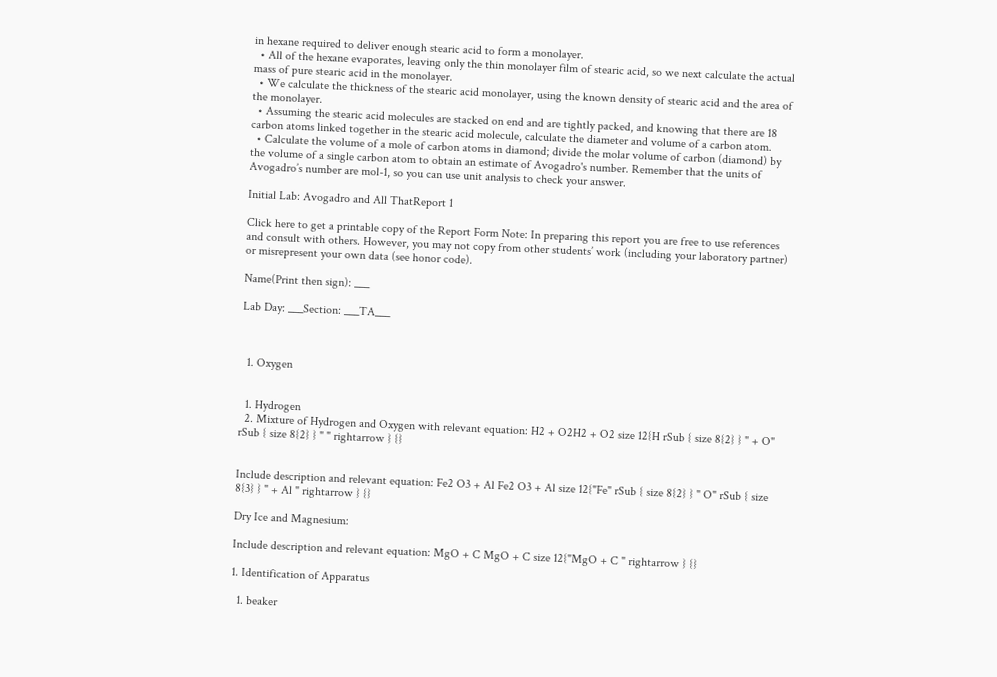in hexane required to deliver enough stearic acid to form a monolayer.
  • All of the hexane evaporates, leaving only the thin monolayer film of stearic acid, so we next calculate the actual mass of pure stearic acid in the monolayer.
  • We calculate the thickness of the stearic acid monolayer, using the known density of stearic acid and the area of the monolayer.
  • Assuming the stearic acid molecules are stacked on end and are tightly packed, and knowing that there are 18 carbon atoms linked together in the stearic acid molecule, calculate the diameter and volume of a carbon atom.
  • Calculate the volume of a mole of carbon atoms in diamond; divide the molar volume of carbon (diamond) by the volume of a single carbon atom to obtain an estimate of Avogadro's number. Remember that the units of Avogadro’s number are mol-1, so you can use unit analysis to check your answer.

Initial Lab: Avogadro and All ThatReport 1

Click here to get a printable copy of the Report Form Note: In preparing this report you are free to use references and consult with others. However, you may not copy from other students’ work (including your laboratory partner) or misrepresent your own data (see honor code).

Name(Print then sign): ___

Lab Day: ___Section: ___TA___



  1. Oxygen


  1. Hydrogen
  2. Mixture of Hydrogen and Oxygen with relevant equation: H2 + O2H2 + O2 size 12{H rSub { size 8{2} } " + O" rSub { size 8{2} } " " rightarrow } {}


Include description and relevant equation: Fe2 O3 + Al Fe2 O3 + Al size 12{"Fe" rSub { size 8{2} } " O" rSub { size 8{3} } " + Al " rightarrow } {}

Dry Ice and Magnesium:

Include description and relevant equation: MgO + C MgO + C size 12{"MgO + C " rightarrow } {}

1. Identification of Apparatus

  1. beaker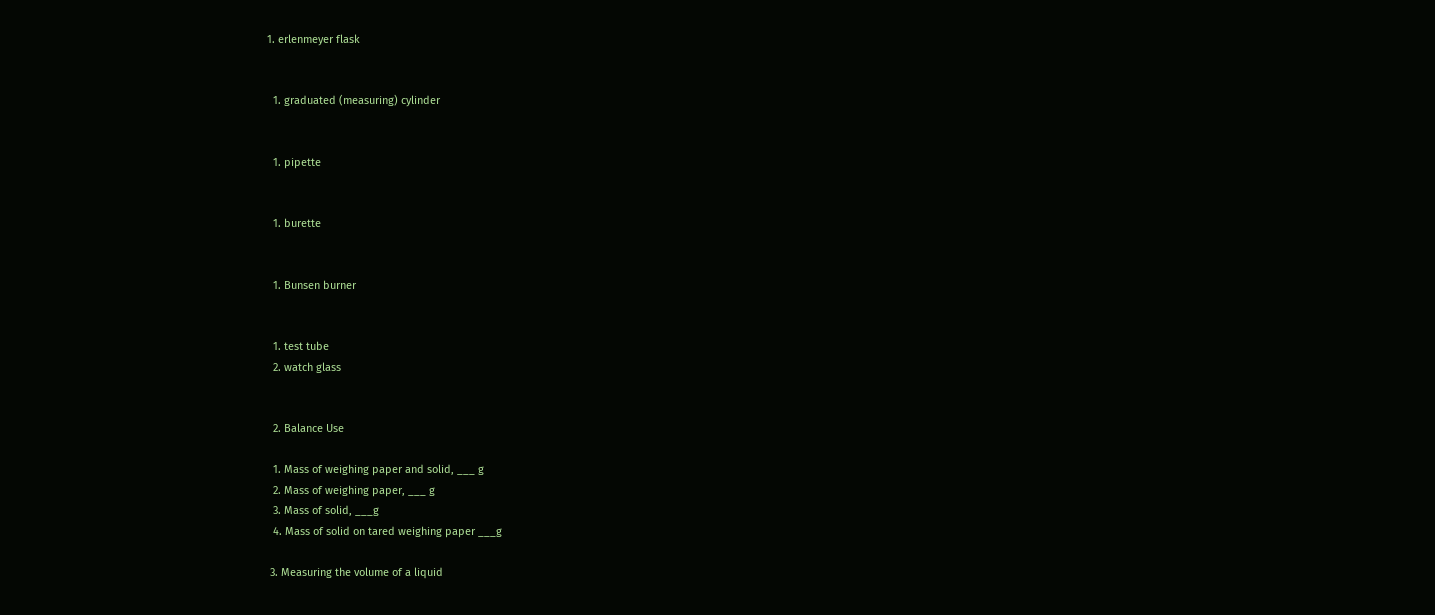1. erlenmeyer flask


  1. graduated (measuring) cylinder


  1. pipette


  1. burette


  1. Bunsen burner


  1. test tube
  2. watch glass


  2. Balance Use

  1. Mass of weighing paper and solid, ___ g
  2. Mass of weighing paper, ___ g
  3. Mass of solid, ___g
  4. Mass of solid on tared weighing paper ___g

 3. Measuring the volume of a liquid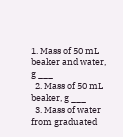1. Mass of 50 mL beaker and water, g ___
  2. Mass of 50 mL beaker, g ___
  3. Mass of water from graduated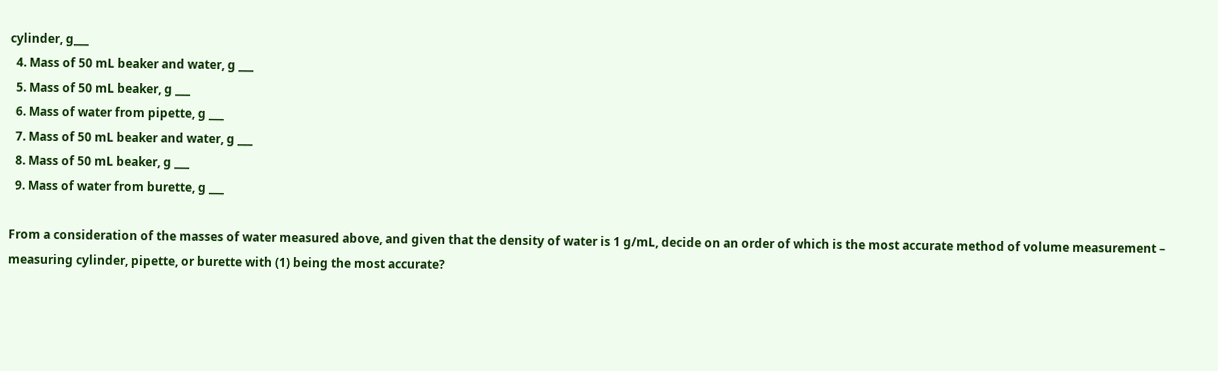cylinder, g___
  4. Mass of 50 mL beaker and water, g ___
  5. Mass of 50 mL beaker, g ___
  6. Mass of water from pipette, g ___
  7. Mass of 50 mL beaker and water, g ___
  8. Mass of 50 mL beaker, g ___
  9. Mass of water from burette, g ___

From a consideration of the masses of water measured above, and given that the density of water is 1 g/mL, decide on an order of which is the most accurate method of volume measurement – measuring cylinder, pipette, or burette with (1) being the most accurate?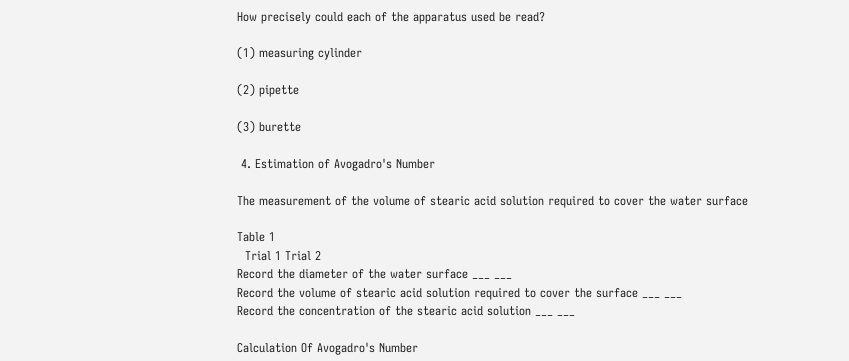How precisely could each of the apparatus used be read?

(1) measuring cylinder

(2) pipette

(3) burette

 4. Estimation of Avogadro's Number

The measurement of the volume of stearic acid solution required to cover the water surface

Table 1
  Trial 1 Trial 2
Record the diameter of the water surface ___ ___
Record the volume of stearic acid solution required to cover the surface ___ ___
Record the concentration of the stearic acid solution ___ ___

Calculation Of Avogadro's Number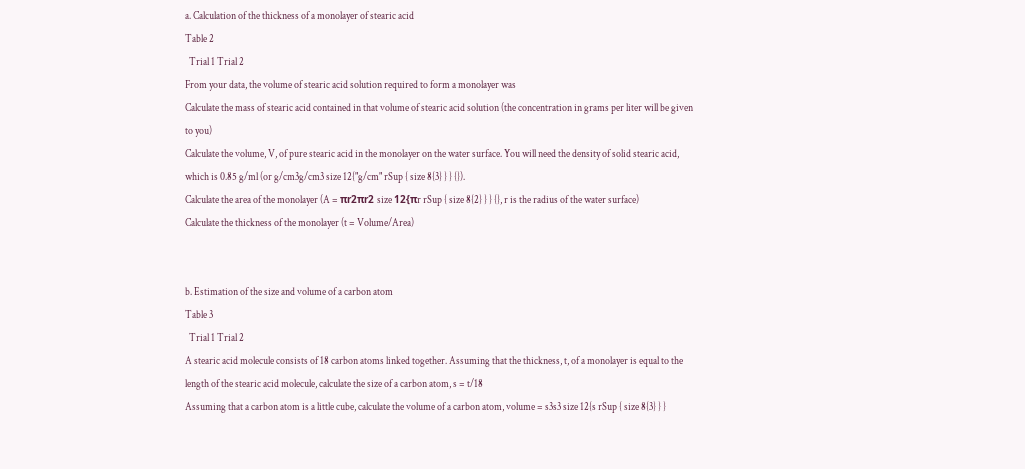a. Calculation of the thickness of a monolayer of stearic acid
Table 2
  Trial 1 Trial 2
From your data, the volume of stearic acid solution required to form a monolayer was
Calculate the mass of stearic acid contained in that volume of stearic acid solution (the concentration in grams per liter will be given to you)
Calculate the volume, V, of pure stearic acid in the monolayer on the water surface. You will need the density of solid stearic acid, which is 0.85 g/ml (or g/cm3g/cm3 size 12{"g/cm" rSup { size 8{3} } } {}).
Calculate the area of the monolayer (A = πr2πr2 size 12{πr rSup { size 8{2} } } {}, r is the radius of the water surface)
Calculate the thickness of the monolayer (t = Volume/Area)


b. Estimation of the size and volume of a carbon atom
Table 3
  Trial 1 Trial 2
A stearic acid molecule consists of 18 carbon atoms linked together. Assuming that the thickness, t, of a monolayer is equal to the length of the stearic acid molecule, calculate the size of a carbon atom, s = t/18
Assuming that a carbon atom is a little cube, calculate the volume of a carbon atom, volume = s3s3 size 12{s rSup { size 8{3} } }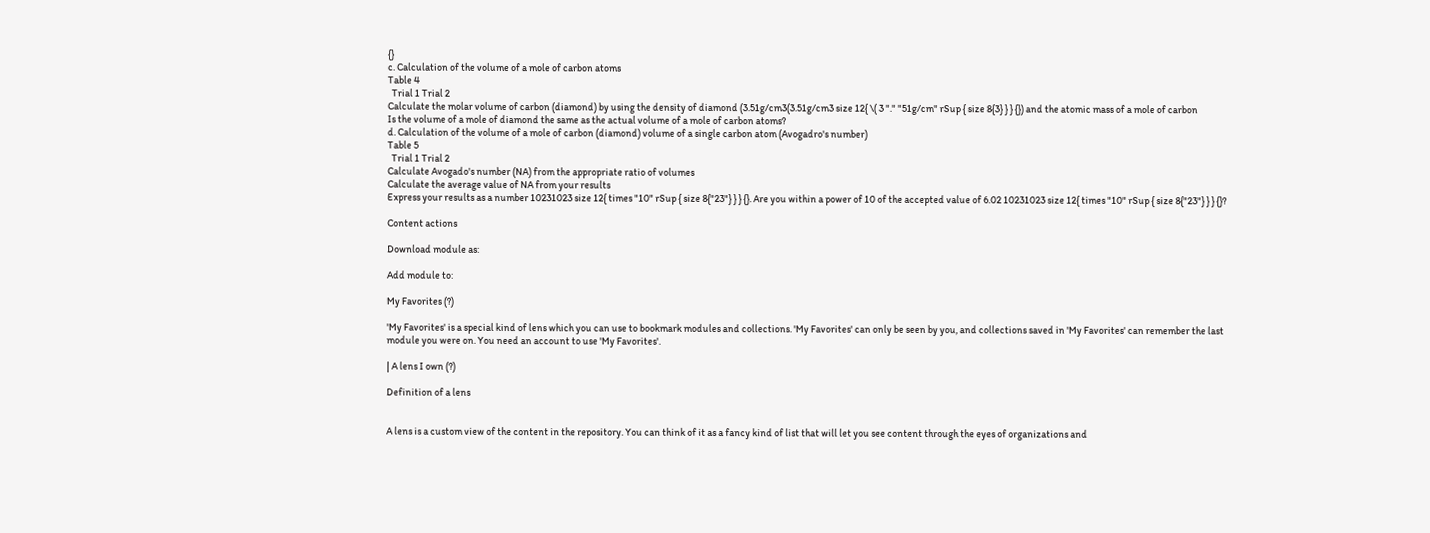{}
c. Calculation of the volume of a mole of carbon atoms
Table 4
  Trial 1 Trial 2
Calculate the molar volume of carbon (diamond) by using the density of diamond (3.51g/cm3(3.51g/cm3 size 12{ \( 3 "." "51g/cm" rSup { size 8{3} } } {}) and the atomic mass of a mole of carbon
Is the volume of a mole of diamond the same as the actual volume of a mole of carbon atoms?
d. Calculation of the volume of a mole of carbon (diamond) volume of a single carbon atom (Avogadro's number)
Table 5
  Trial 1 Trial 2
Calculate Avogado's number (NA) from the appropriate ratio of volumes
Calculate the average value of NA from your results
Express your results as a number 10231023 size 12{ times "10" rSup { size 8{"23"} } } {}. Are you within a power of 10 of the accepted value of 6.02 10231023 size 12{ times "10" rSup { size 8{"23"} } } {}?

Content actions

Download module as:

Add module to:

My Favorites (?)

'My Favorites' is a special kind of lens which you can use to bookmark modules and collections. 'My Favorites' can only be seen by you, and collections saved in 'My Favorites' can remember the last module you were on. You need an account to use 'My Favorites'.

| A lens I own (?)

Definition of a lens


A lens is a custom view of the content in the repository. You can think of it as a fancy kind of list that will let you see content through the eyes of organizations and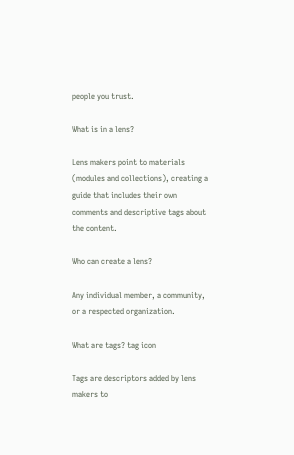people you trust.

What is in a lens?

Lens makers point to materials (modules and collections), creating a guide that includes their own comments and descriptive tags about the content.

Who can create a lens?

Any individual member, a community, or a respected organization.

What are tags? tag icon

Tags are descriptors added by lens makers to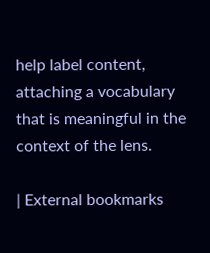help label content, attaching a vocabulary that is meaningful in the context of the lens.

| External bookmarks